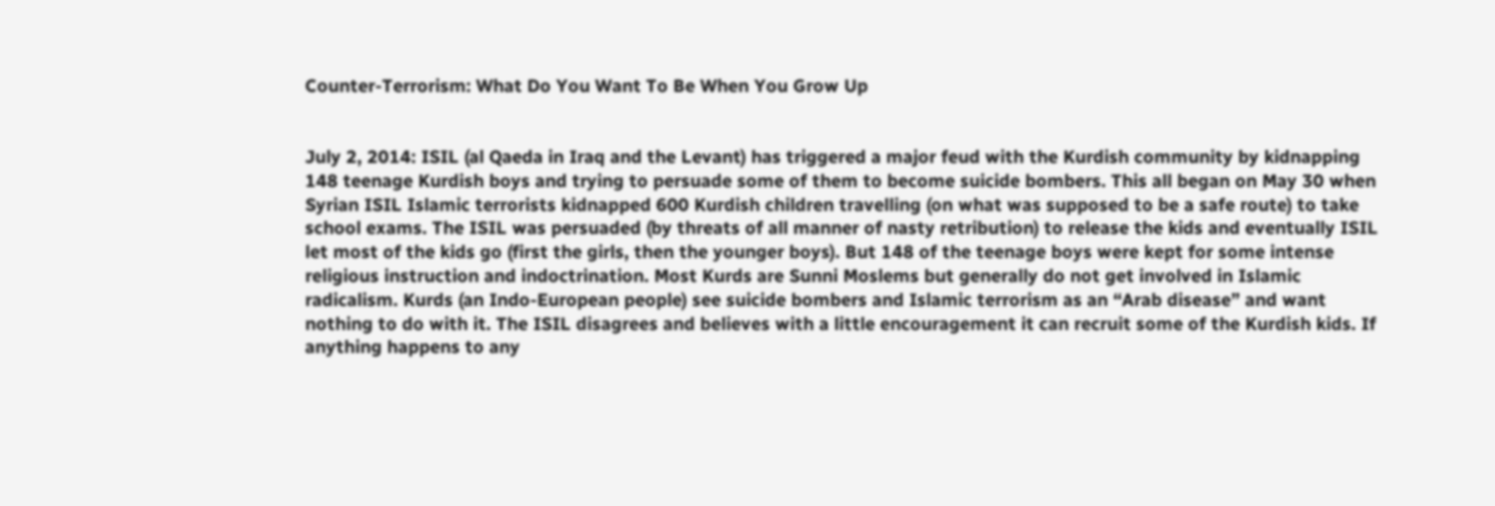Counter-Terrorism: What Do You Want To Be When You Grow Up


July 2, 2014: ISIL (al Qaeda in Iraq and the Levant) has triggered a major feud with the Kurdish community by kidnapping 148 teenage Kurdish boys and trying to persuade some of them to become suicide bombers. This all began on May 30 when Syrian ISIL Islamic terrorists kidnapped 600 Kurdish children travelling (on what was supposed to be a safe route) to take school exams. The ISIL was persuaded (by threats of all manner of nasty retribution) to release the kids and eventually ISIL let most of the kids go (first the girls, then the younger boys). But 148 of the teenage boys were kept for some intense religious instruction and indoctrination. Most Kurds are Sunni Moslems but generally do not get involved in Islamic radicalism. Kurds (an Indo-European people) see suicide bombers and Islamic terrorism as an “Arab disease” and want nothing to do with it. The ISIL disagrees and believes with a little encouragement it can recruit some of the Kurdish kids. If anything happens to any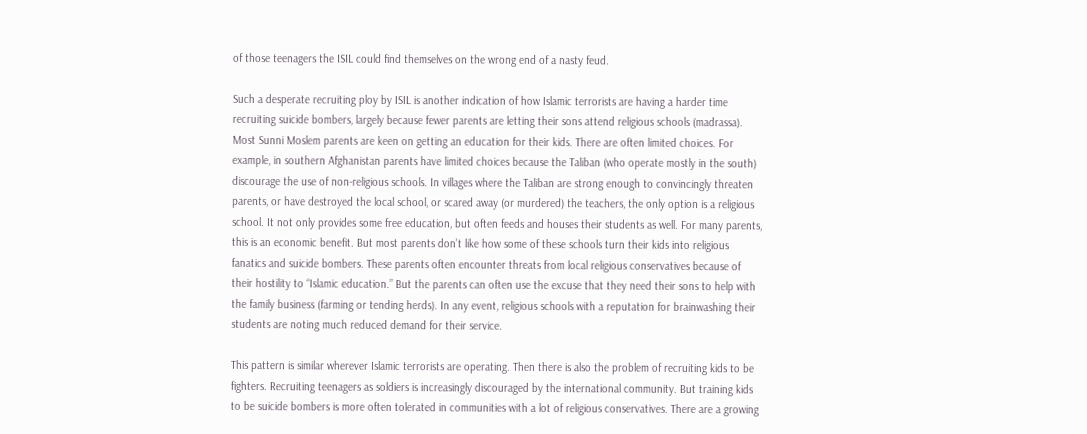of those teenagers the ISIL could find themselves on the wrong end of a nasty feud.

Such a desperate recruiting ploy by ISIL is another indication of how Islamic terrorists are having a harder time recruiting suicide bombers, largely because fewer parents are letting their sons attend religious schools (madrassa). Most Sunni Moslem parents are keen on getting an education for their kids. There are often limited choices. For example, in southern Afghanistan parents have limited choices because the Taliban (who operate mostly in the south) discourage the use of non-religious schools. In villages where the Taliban are strong enough to convincingly threaten parents, or have destroyed the local school, or scared away (or murdered) the teachers, the only option is a religious school. It not only provides some free education, but often feeds and houses their students as well. For many parents, this is an economic benefit. But most parents don’t like how some of these schools turn their kids into religious fanatics and suicide bombers. These parents often encounter threats from local religious conservatives because of their hostility to “Islamic education.” But the parents can often use the excuse that they need their sons to help with the family business (farming or tending herds). In any event, religious schools with a reputation for brainwashing their students are noting much reduced demand for their service.

This pattern is similar wherever Islamic terrorists are operating. Then there is also the problem of recruiting kids to be fighters. Recruiting teenagers as soldiers is increasingly discouraged by the international community. But training kids to be suicide bombers is more often tolerated in communities with a lot of religious conservatives. There are a growing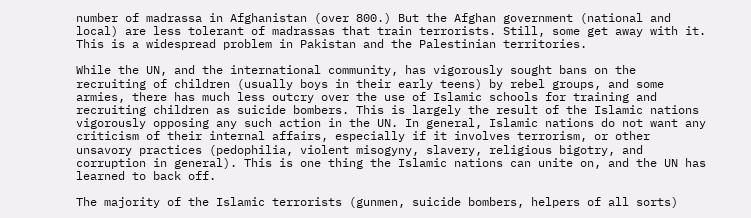number of madrassa in Afghanistan (over 800.) But the Afghan government (national and local) are less tolerant of madrassas that train terrorists. Still, some get away with it. This is a widespread problem in Pakistan and the Palestinian territories.

While the UN, and the international community, has vigorously sought bans on the recruiting of children (usually boys in their early teens) by rebel groups, and some armies, there has much less outcry over the use of Islamic schools for training and recruiting children as suicide bombers. This is largely the result of the Islamic nations vigorously opposing any such action in the UN. In general, Islamic nations do not want any criticism of their internal affairs, especially if it involves terrorism, or other unsavory practices (pedophilia, violent misogyny, slavery, religious bigotry, and corruption in general). This is one thing the Islamic nations can unite on, and the UN has learned to back off.

The majority of the Islamic terrorists (gunmen, suicide bombers, helpers of all sorts)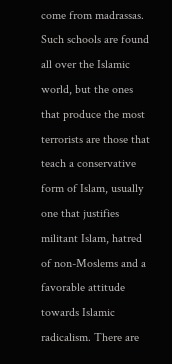come from madrassas. Such schools are found all over the Islamic world, but the ones that produce the most terrorists are those that teach a conservative form of Islam, usually one that justifies militant Islam, hatred of non-Moslems and a favorable attitude towards Islamic radicalism. There are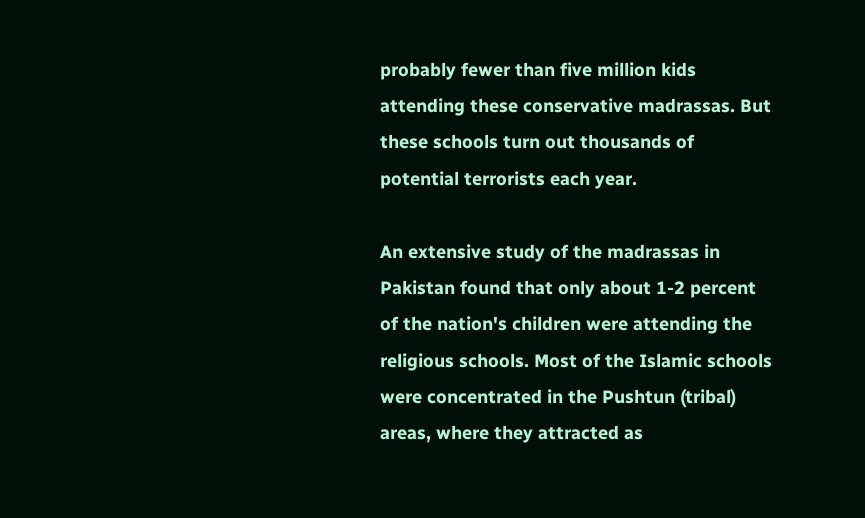probably fewer than five million kids attending these conservative madrassas. But these schools turn out thousands of potential terrorists each year.

An extensive study of the madrassas in Pakistan found that only about 1-2 percent of the nation's children were attending the religious schools. Most of the Islamic schools were concentrated in the Pushtun (tribal) areas, where they attracted as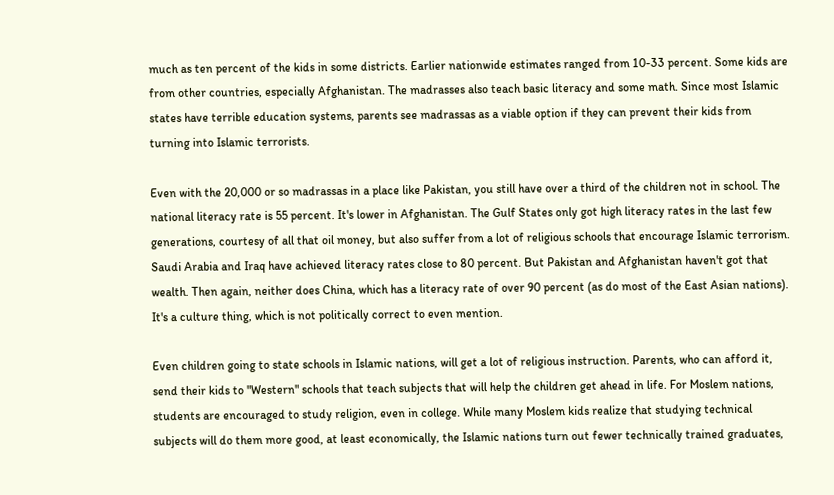much as ten percent of the kids in some districts. Earlier nationwide estimates ranged from 10-33 percent. Some kids are from other countries, especially Afghanistan. The madrasses also teach basic literacy and some math. Since most Islamic states have terrible education systems, parents see madrassas as a viable option if they can prevent their kids from turning into Islamic terrorists.

Even with the 20,000 or so madrassas in a place like Pakistan, you still have over a third of the children not in school. The national literacy rate is 55 percent. It's lower in Afghanistan. The Gulf States only got high literacy rates in the last few generations, courtesy of all that oil money, but also suffer from a lot of religious schools that encourage Islamic terrorism. Saudi Arabia and Iraq have achieved literacy rates close to 80 percent. But Pakistan and Afghanistan haven't got that wealth. Then again, neither does China, which has a literacy rate of over 90 percent (as do most of the East Asian nations). It's a culture thing, which is not politically correct to even mention.

Even children going to state schools in Islamic nations, will get a lot of religious instruction. Parents, who can afford it, send their kids to "Western" schools that teach subjects that will help the children get ahead in life. For Moslem nations, students are encouraged to study religion, even in college. While many Moslem kids realize that studying technical subjects will do them more good, at least economically, the Islamic nations turn out fewer technically trained graduates,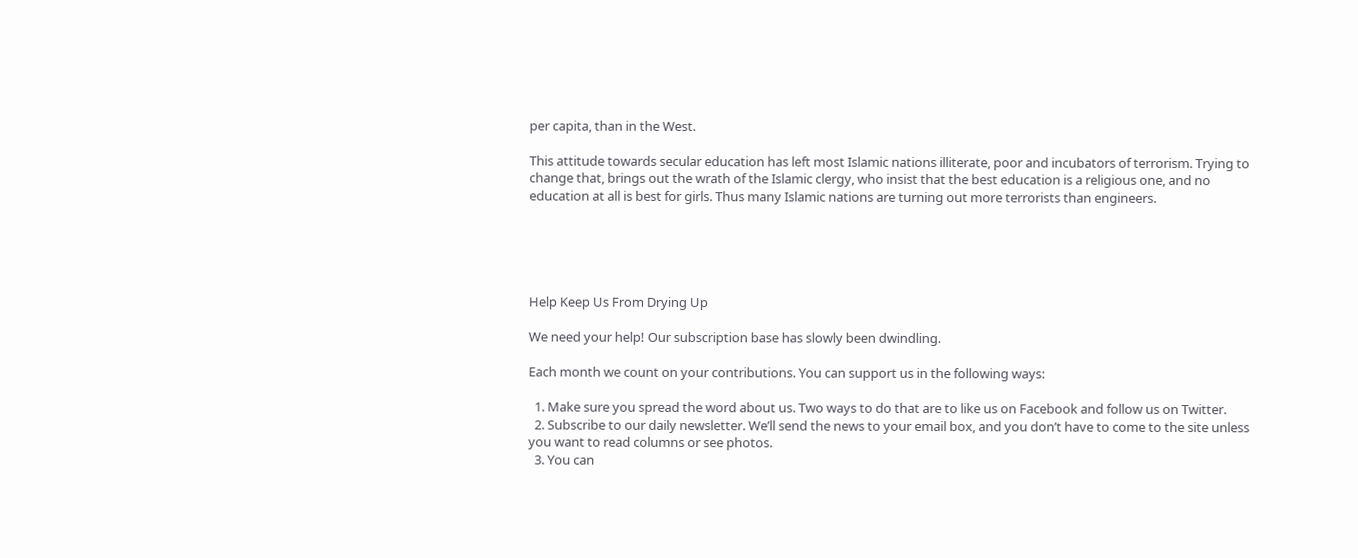per capita, than in the West.

This attitude towards secular education has left most Islamic nations illiterate, poor and incubators of terrorism. Trying to change that, brings out the wrath of the Islamic clergy, who insist that the best education is a religious one, and no education at all is best for girls. Thus many Islamic nations are turning out more terrorists than engineers.





Help Keep Us From Drying Up

We need your help! Our subscription base has slowly been dwindling.

Each month we count on your contributions. You can support us in the following ways:

  1. Make sure you spread the word about us. Two ways to do that are to like us on Facebook and follow us on Twitter.
  2. Subscribe to our daily newsletter. We’ll send the news to your email box, and you don’t have to come to the site unless you want to read columns or see photos.
  3. You can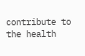contribute to the health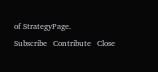of StrategyPage.
Subscribe   Contribute   Close